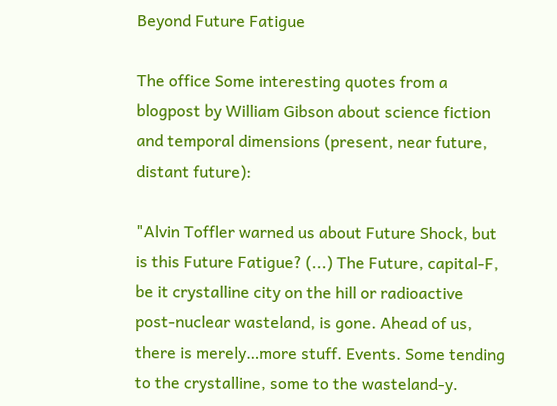Beyond Future Fatigue

The office Some interesting quotes from a blogpost by William Gibson about science fiction and temporal dimensions (present, near future, distant future):

"Alvin Toffler warned us about Future Shock, but is this Future Fatigue? (...) The Future, capital-F, be it crystalline city on the hill or radioactive post-nuclear wasteland, is gone. Ahead of us, there is merely…more stuff. Events. Some tending to the crystalline, some to the wasteland-y.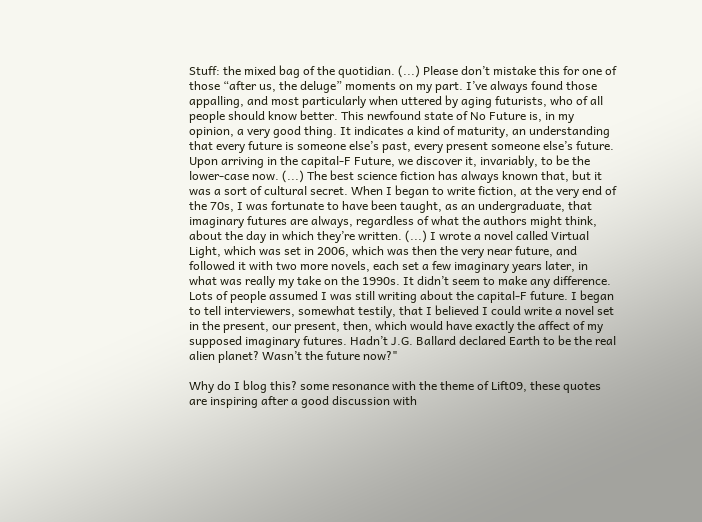Stuff: the mixed bag of the quotidian. (...) Please don’t mistake this for one of those “after us, the deluge” moments on my part. I’ve always found those appalling, and most particularly when uttered by aging futurists, who of all people should know better. This newfound state of No Future is, in my opinion, a very good thing. It indicates a kind of maturity, an understanding that every future is someone else’s past, every present someone else’s future. Upon arriving in the capital-F Future, we discover it, invariably, to be the lower-case now. (...) The best science fiction has always known that, but it was a sort of cultural secret. When I began to write fiction, at the very end of the 70s, I was fortunate to have been taught, as an undergraduate, that imaginary futures are always, regardless of what the authors might think, about the day in which they’re written. (...) I wrote a novel called Virtual Light, which was set in 2006, which was then the very near future, and followed it with two more novels, each set a few imaginary years later, in what was really my take on the 1990s. It didn’t seem to make any difference. Lots of people assumed I was still writing about the capital-F future. I began to tell interviewers, somewhat testily, that I believed I could write a novel set in the present, our present, then, which would have exactly the affect of my supposed imaginary futures. Hadn’t J.G. Ballard declared Earth to be the real alien planet? Wasn’t the future now?"

Why do I blog this? some resonance with the theme of Lift09, these quotes are inspiring after a good discussion with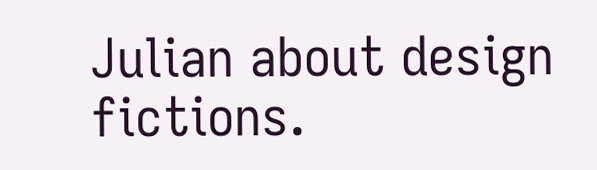Julian about design fictions.